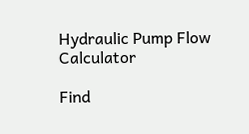Hydraulic Pump Flow Calculator

Find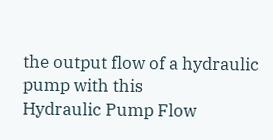the output flow of a hydraulic pump with this
Hydraulic Pump Flow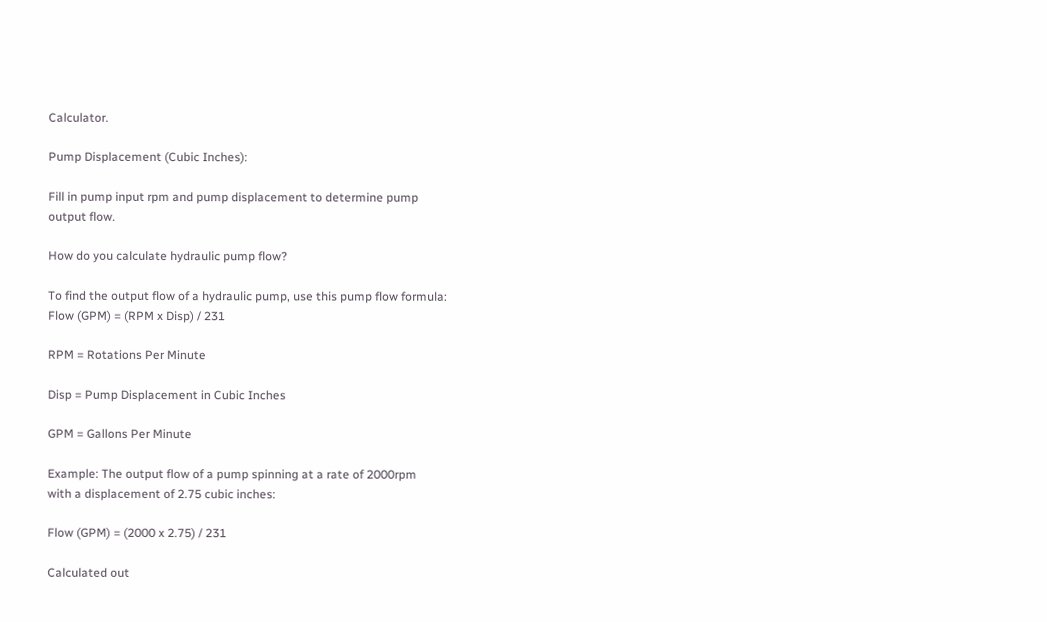Calculator.

Pump Displacement (Cubic Inches):

Fill in pump input rpm and pump displacement to determine pump
output flow.

How do you calculate hydraulic pump flow?

To find the output flow of a hydraulic pump, use this pump flow formula:
Flow (GPM) = (RPM x Disp) / 231

RPM = Rotations Per Minute

Disp = Pump Displacement in Cubic Inches

GPM = Gallons Per Minute

Example: The output flow of a pump spinning at a rate of 2000rpm
with a displacement of 2.75 cubic inches:

Flow (GPM) = (2000 x 2.75) / 231

Calculated out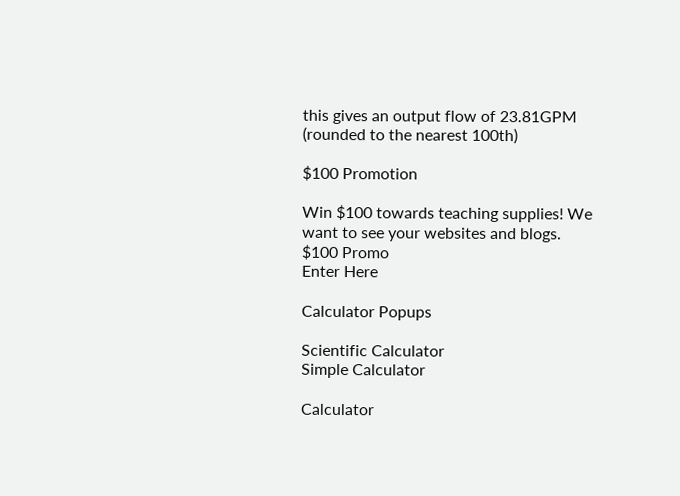this gives an output flow of 23.81GPM
(rounded to the nearest 100th)

$100 Promotion

Win $100 towards teaching supplies! We want to see your websites and blogs.
$100 Promo
Enter Here

Calculator Popups

Scientific Calculator
Simple Calculator

Calculator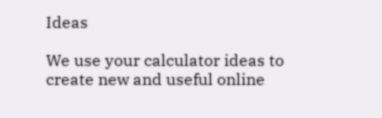Ideas

We use your calculator ideas to create new and useful online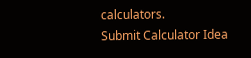calculators.
Submit Calculator Idea